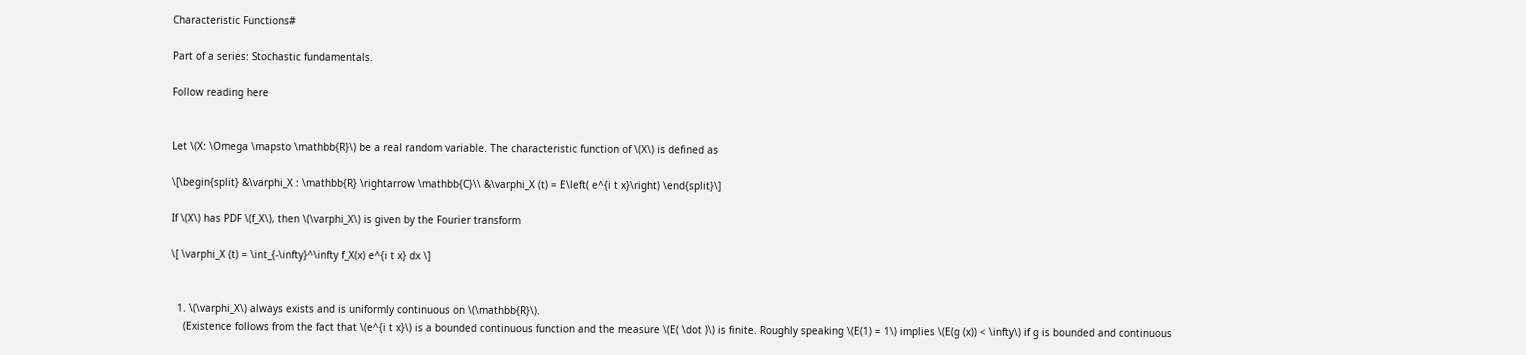Characteristic Functions#

Part of a series: Stochastic fundamentals.

Follow reading here


Let \(X: \Omega \mapsto \mathbb{R}\) be a real random variable. The characteristic function of \(X\) is defined as

\[\begin{split} &\varphi_X : \mathbb{R} \rightarrow \mathbb{C}\\ &\varphi_X (t) = E\left( e^{i t x}\right) \end{split}\]

If \(X\) has PDF \(f_X\), then \(\varphi_X\) is given by the Fourier transform

\[ \varphi_X (t) = \int_{-\infty}^\infty f_X(x) e^{i t x} dx \]


  1. \(\varphi_X\) always exists and is uniformly continuous on \(\mathbb{R}\).
    (Existence follows from the fact that \(e^{i t x}\) is a bounded continuous function and the measure \(E( \dot )\) is finite. Roughly speaking \(E(1) = 1\) implies \(E(g (x)) < \infty\) if g is bounded and continuous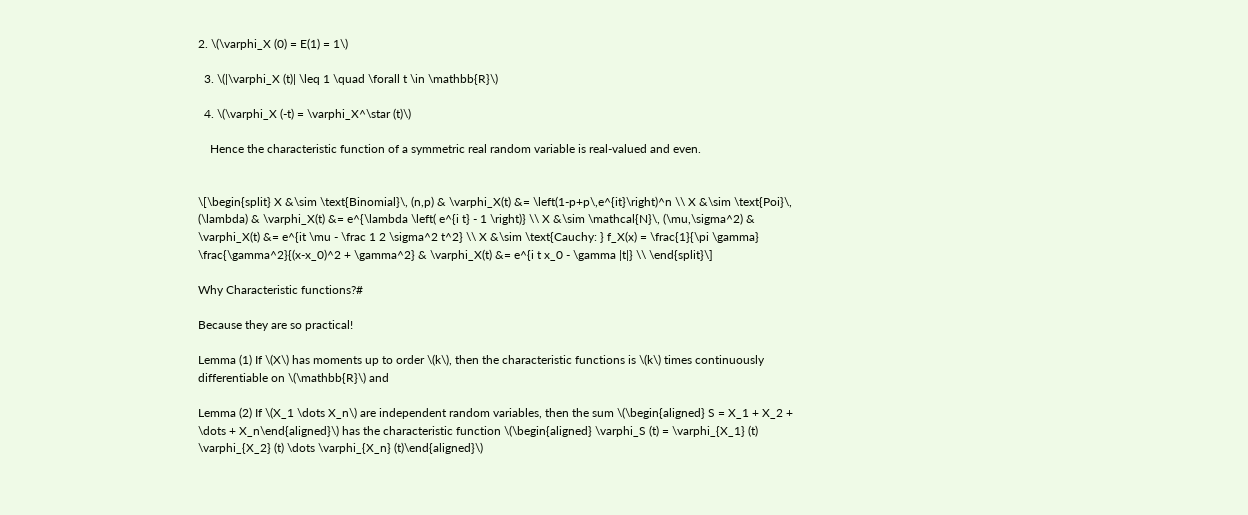2. \(\varphi_X (0) = E(1) = 1\)

  3. \(|\varphi_X (t)| \leq 1 \quad \forall t \in \mathbb{R}\)

  4. \(\varphi_X (-t) = \varphi_X^\star (t)\)

    Hence the characteristic function of a symmetric real random variable is real-valued and even.


\[\begin{split} X &\sim \text{Binomial}\, (n,p) & \varphi_X(t) &= \left(1-p+p\,e^{it}\right)^n \\ X &\sim \text{Poi}\, (\lambda) & \varphi_X(t) &= e^{\lambda \left( e^{i t} - 1 \right)} \\ X &\sim \mathcal{N}\, (\mu,\sigma^2) & \varphi_X(t) &= e^{it \mu - \frac 1 2 \sigma^2 t^2} \\ X &\sim \text{Cauchy: } f_X(x) = \frac{1}{\pi \gamma} \frac{\gamma^2}{(x-x_0)^2 + \gamma^2} & \varphi_X(t) &= e^{i t x_0 - \gamma |t|} \\ \end{split}\]

Why Characteristic functions?#

Because they are so practical!

Lemma (1) If \(X\) has moments up to order \(k\), then the characteristic functions is \(k\) times continuously differentiable on \(\mathbb{R}\) and

Lemma (2) If \(X_1 \dots X_n\) are independent random variables, then the sum \(\begin{aligned} S = X_1 + X_2 + \dots + X_n\end{aligned}\) has the characteristic function \(\begin{aligned} \varphi_S (t) = \varphi_{X_1} (t) \varphi_{X_2} (t) \dots \varphi_{X_n} (t)\end{aligned}\)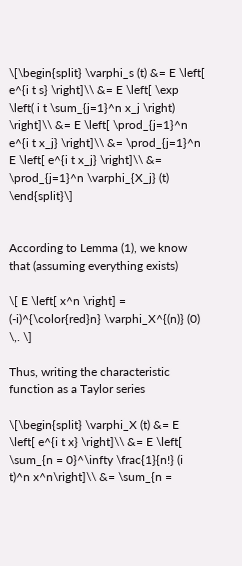\[\begin{split} \varphi_s (t) &= E \left[ e^{i t s} \right]\\ &= E \left[ \exp \left( i t \sum_{j=1}^n x_j \right) \right]\\ &= E \left[ \prod_{j=1}^n e^{i t x_j} \right]\\ &= \prod_{j=1}^n E \left[ e^{i t x_j} \right]\\ &= \prod_{j=1}^n \varphi_{X_j} (t) \end{split}\]


According to Lemma (1), we know that (assuming everything exists)

\[ E \left[ x^n \right] = (-i)^{\color{red}n} \varphi_X^{(n)} (0) \,. \]

Thus, writing the characteristic function as a Taylor series

\[\begin{split} \varphi_X (t) &= E \left[ e^{i t x} \right]\\ &= E \left[ \sum_{n = 0}^\infty \frac{1}{n!} (i t)^n x^n\right]\\ &= \sum_{n =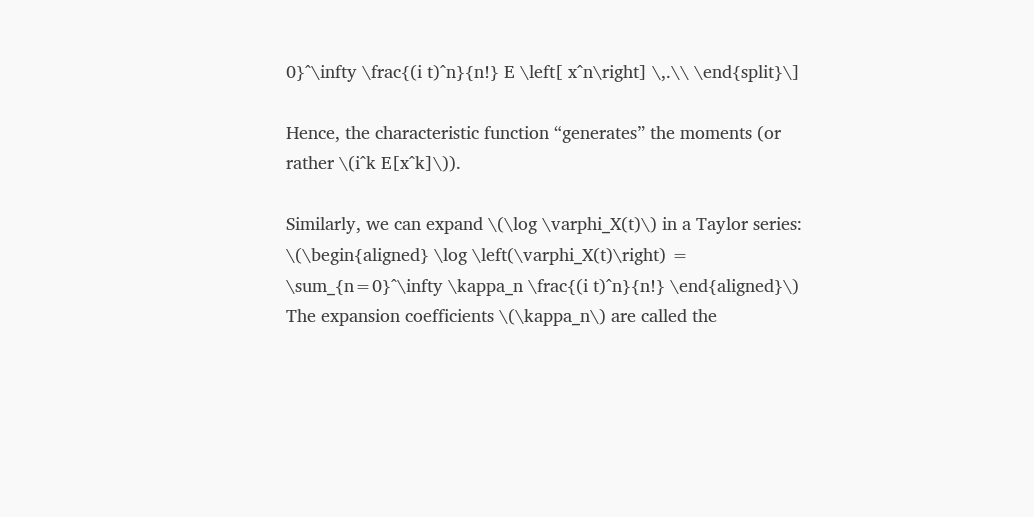0}^\infty \frac{(i t)^n}{n!} E \left[ x^n\right] \,.\\ \end{split}\]

Hence, the characteristic function “generates” the moments (or rather \(i^k E[x^k]\)).

Similarly, we can expand \(\log \varphi_X(t)\) in a Taylor series: \(\begin{aligned} \log \left(\varphi_X(t)\right) = \sum_{n=0}^\infty \kappa_n \frac{(i t)^n}{n!} \end{aligned}\)
The expansion coefficients \(\kappa_n\) are called the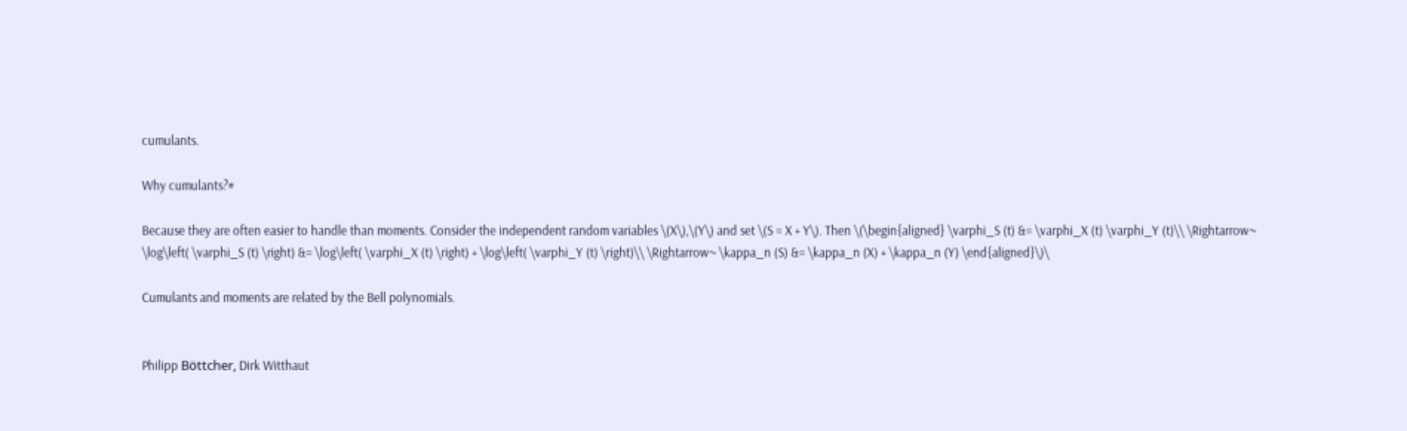cumulants.

Why cumulants?#

Because they are often easier to handle than moments. Consider the independent random variables \(X\),\(Y\) and set \(S = X + Y\). Then \(\begin{aligned} \varphi_S (t) &= \varphi_X (t) \varphi_Y (t)\\ \Rightarrow~ \log\left( \varphi_S (t) \right) &= \log\left( \varphi_X (t) \right) + \log\left( \varphi_Y (t) \right)\\ \Rightarrow~ \kappa_n (S) &= \kappa_n (X) + \kappa_n (Y) \end{aligned}\)\

Cumulants and moments are related by the Bell polynomials.


Philipp Böttcher, Dirk Witthaut